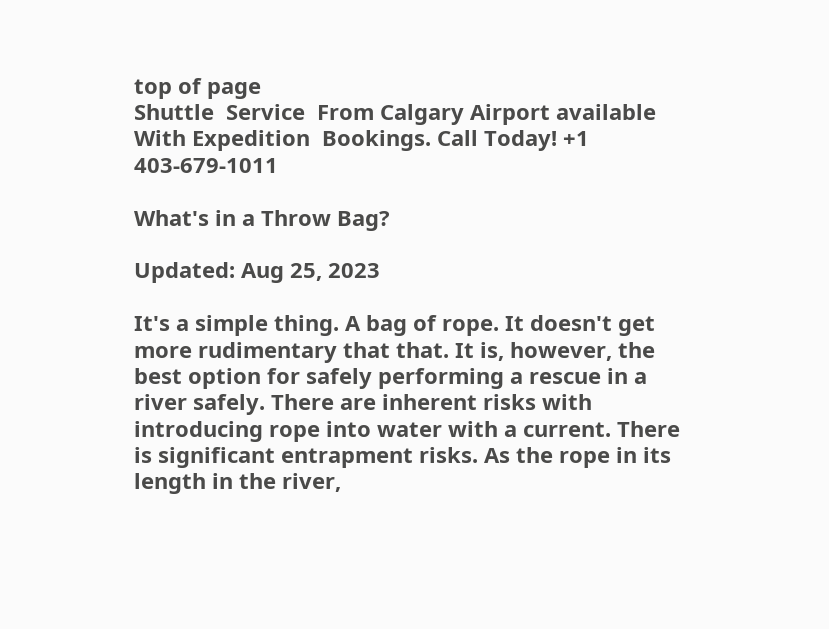top of page
Shuttle  Service  From Calgary Airport available With Expedition  Bookings. Call Today! +1 403-679-1011

What's in a Throw Bag?

Updated: Aug 25, 2023

It's a simple thing. A bag of rope. It doesn't get more rudimentary that that. It is, however, the best option for safely performing a rescue in a river safely. There are inherent risks with introducing rope into water with a current. There is significant entrapment risks. As the rope in its length in the river,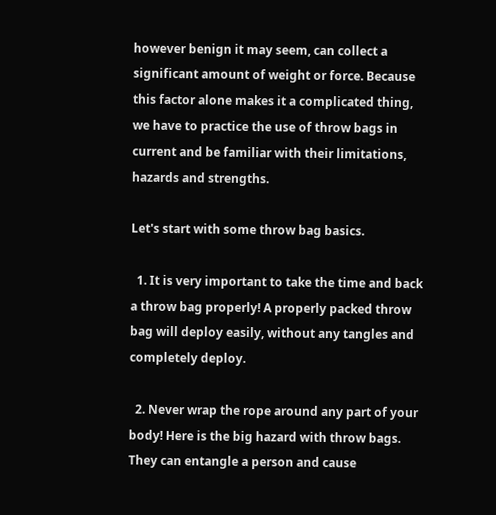however benign it may seem, can collect a significant amount of weight or force. Because this factor alone makes it a complicated thing, we have to practice the use of throw bags in current and be familiar with their limitations, hazards and strengths.

Let's start with some throw bag basics.

  1. It is very important to take the time and back a throw bag properly! A properly packed throw bag will deploy easily, without any tangles and completely deploy.

  2. Never wrap the rope around any part of your body! Here is the big hazard with throw bags. They can entangle a person and cause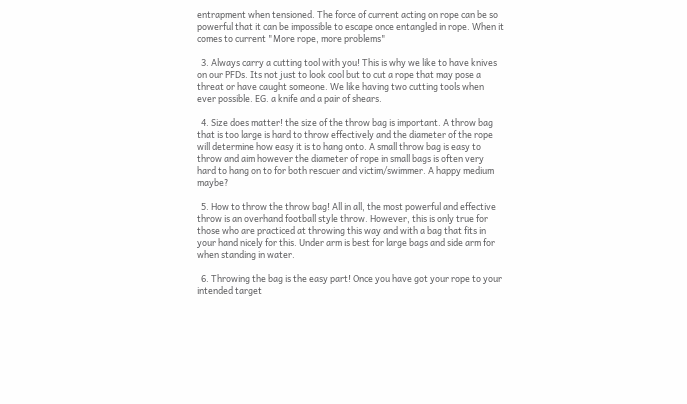entrapment when tensioned. The force of current acting on rope can be so powerful that it can be impossible to escape once entangled in rope. When it comes to current "More rope, more problems"

  3. Always carry a cutting tool with you! This is why we like to have knives on our PFDs. Its not just to look cool but to cut a rope that may pose a threat or have caught someone. We like having two cutting tools when ever possible. EG. a knife and a pair of shears.

  4. Size does matter! the size of the throw bag is important. A throw bag that is too large is hard to throw effectively and the diameter of the rope will determine how easy it is to hang onto. A small throw bag is easy to throw and aim however the diameter of rope in small bags is often very hard to hang on to for both rescuer and victim/swimmer. A happy medium maybe?

  5. How to throw the throw bag! All in all, the most powerful and effective throw is an overhand football style throw. However, this is only true for those who are practiced at throwing this way and with a bag that fits in your hand nicely for this. Under arm is best for large bags and side arm for when standing in water.

  6. Throwing the bag is the easy part! Once you have got your rope to your intended target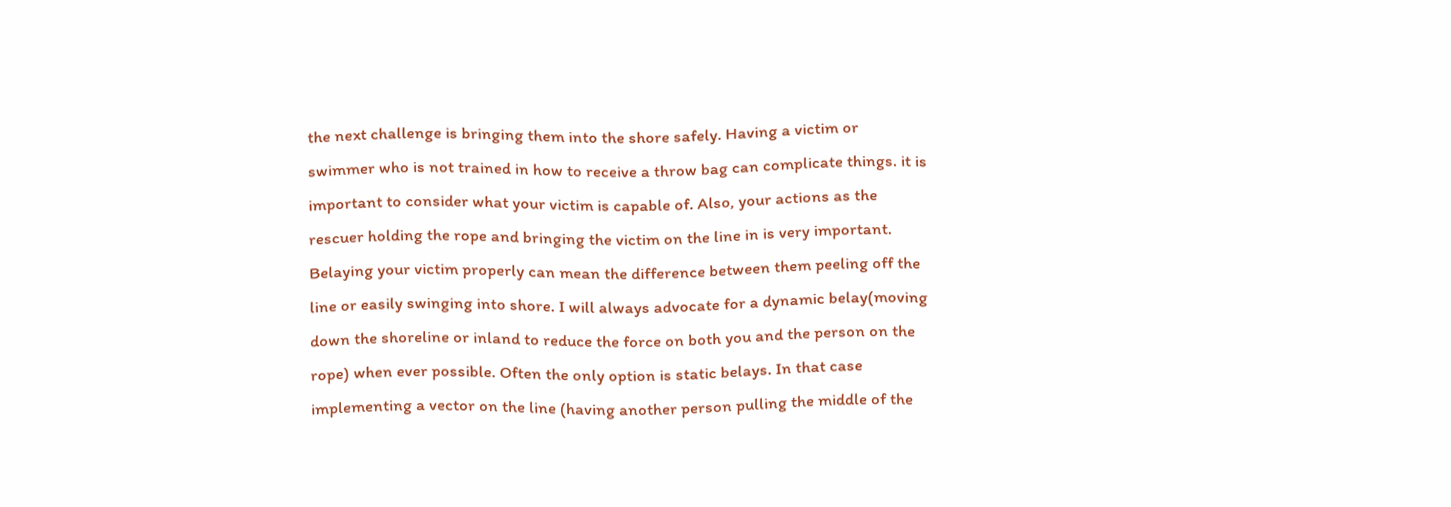the next challenge is bringing them into the shore safely. Having a victim or swimmer who is not trained in how to receive a throw bag can complicate things. it is important to consider what your victim is capable of. Also, your actions as the rescuer holding the rope and bringing the victim on the line in is very important. Belaying your victim properly can mean the difference between them peeling off the line or easily swinging into shore. I will always advocate for a dynamic belay(moving down the shoreline or inland to reduce the force on both you and the person on the rope) when ever possible. Often the only option is static belays. In that case implementing a vector on the line (having another person pulling the middle of the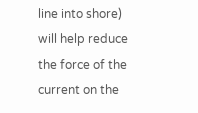line into shore) will help reduce the force of the current on the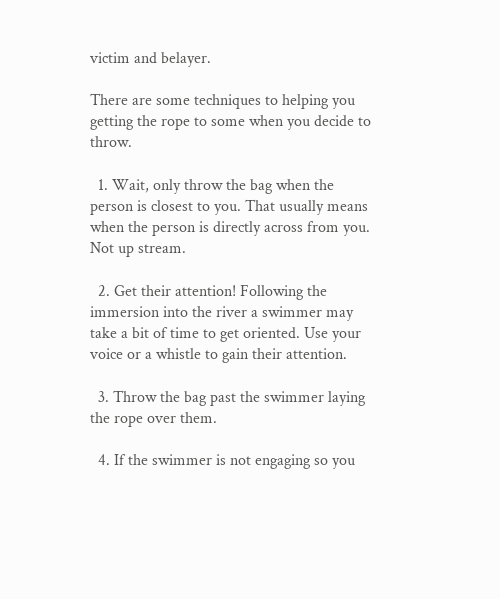victim and belayer.

There are some techniques to helping you getting the rope to some when you decide to throw.

  1. Wait, only throw the bag when the person is closest to you. That usually means when the person is directly across from you. Not up stream.

  2. Get their attention! Following the immersion into the river a swimmer may take a bit of time to get oriented. Use your voice or a whistle to gain their attention.

  3. Throw the bag past the swimmer laying the rope over them.

  4. If the swimmer is not engaging so you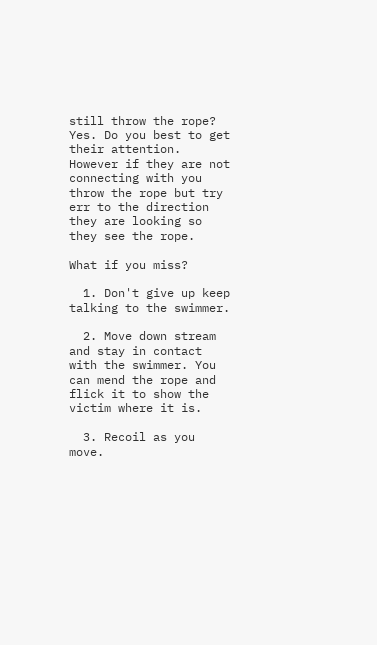still throw the rope? Yes. Do you best to get their attention. However if they are not connecting with you throw the rope but try err to the direction they are looking so they see the rope.

What if you miss?

  1. Don't give up keep talking to the swimmer.

  2. Move down stream and stay in contact with the swimmer. You can mend the rope and flick it to show the victim where it is.

  3. Recoil as you move.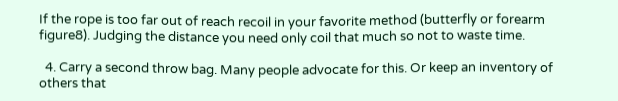If the rope is too far out of reach recoil in your favorite method (butterfly or forearm figure8). Judging the distance you need only coil that much so not to waste time.

  4. Carry a second throw bag. Many people advocate for this. Or keep an inventory of others that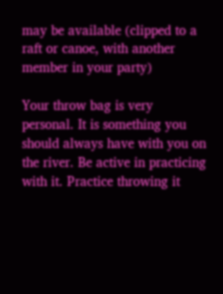may be available (clipped to a raft or canoe, with another member in your party)

Your throw bag is very personal. It is something you should always have with you on the river. Be active in practicing with it. Practice throwing it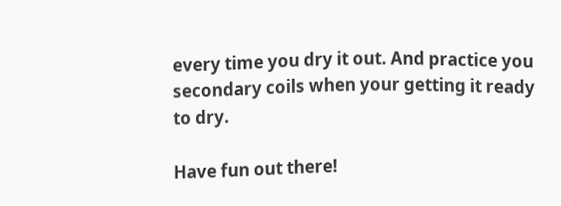every time you dry it out. And practice you secondary coils when your getting it ready to dry.

Have fun out there!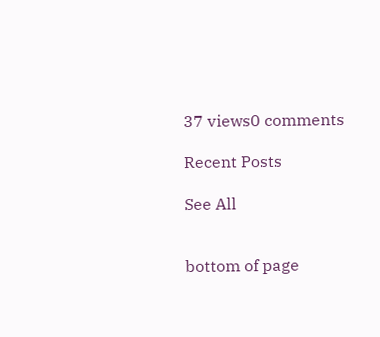37 views0 comments

Recent Posts

See All


bottom of page